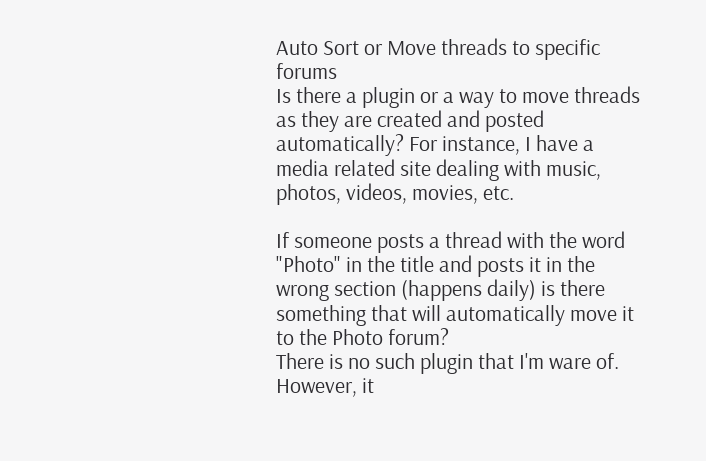Auto Sort or Move threads to specific forums
Is there a plugin or a way to move threads as they are created and posted automatically? For instance, I have a media related site dealing with music, photos, videos, movies, etc.

If someone posts a thread with the word "Photo" in the title and posts it in the wrong section (happens daily) is there something that will automatically move it to the Photo forum?
There is no such plugin that I'm ware of. However, it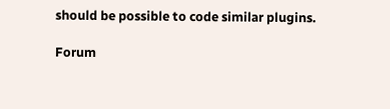should be possible to code similar plugins.

Forum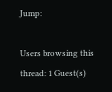Jump:

Users browsing this thread: 1 Guest(s)